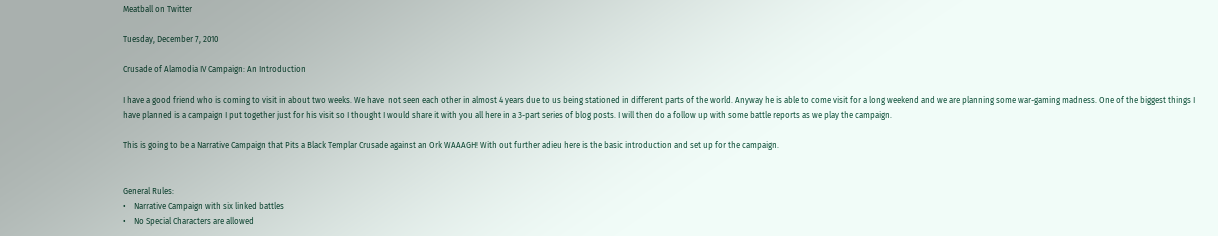Meatball on Twitter

Tuesday, December 7, 2010

Crusade of Alamodia IV Campaign: An Introduction

I have a good friend who is coming to visit in about two weeks. We have  not seen each other in almost 4 years due to us being stationed in different parts of the world. Anyway he is able to come visit for a long weekend and we are planning some war-gaming madness. One of the biggest things I have planned is a campaign I put together just for his visit so I thought I would share it with you all here in a 3-part series of blog posts. I will then do a follow up with some battle reports as we play the campaign.

This is going to be a Narrative Campaign that Pits a Black Templar Crusade against an Ork WAAAGH! With out further adieu here is the basic introduction and set up for the campaign.


General Rules:
•    Narrative Campaign with six linked battles
•    No Special Characters are allowed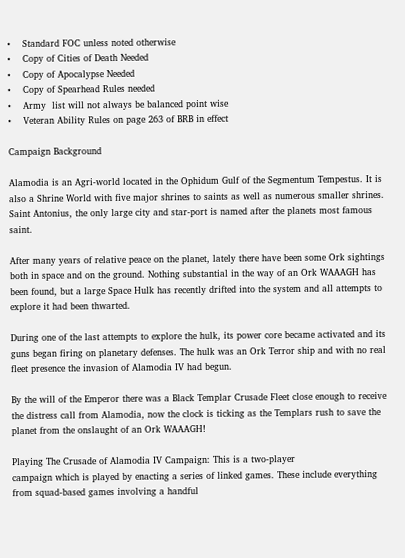•    Standard FOC unless noted otherwise
•    Copy of Cities of Death Needed
•    Copy of Apocalypse Needed
•    Copy of Spearhead Rules needed
•    Army  list will not always be balanced point wise
•    Veteran Ability Rules on page 263 of BRB in effect

Campaign Background

Alamodia is an Agri-world located in the Ophidum Gulf of the Segmentum Tempestus. It is also a Shrine World with five major shrines to saints as well as numerous smaller shrines. Saint Antonius, the only large city and star-port is named after the planets most famous saint.

After many years of relative peace on the planet, lately there have been some Ork sightings both in space and on the ground. Nothing substantial in the way of an Ork WAAAGH has been found, but a large Space Hulk has recently drifted into the system and all attempts to explore it had been thwarted.

During one of the last attempts to explore the hulk, its power core became activated and its guns began firing on planetary defenses. The hulk was an Ork Terror ship and with no real fleet presence the invasion of Alamodia IV had begun.

By the will of the Emperor there was a Black Templar Crusade Fleet close enough to receive the distress call from Alamodia, now the clock is ticking as the Templars rush to save the planet from the onslaught of an Ork WAAAGH!

Playing The Crusade of Alamodia IV Campaign: This is a two-player
campaign which is played by enacting a series of linked games. These include everything from squad-based games involving a handful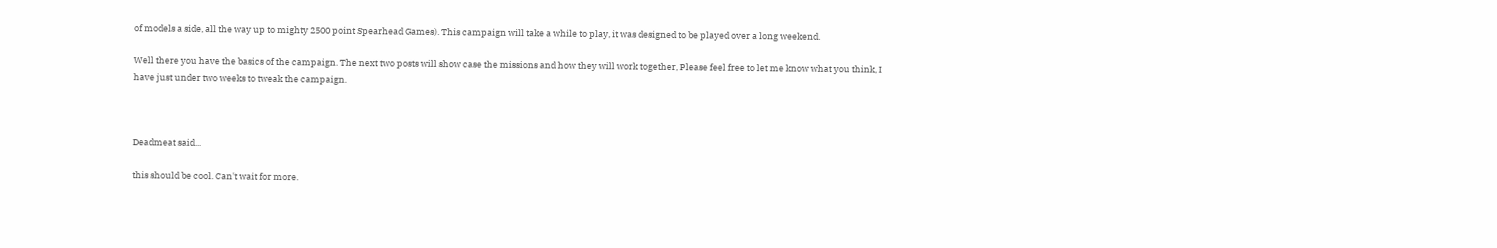of models a side, all the way up to mighty 2500 point Spearhead Games). This campaign will take a while to play, it was designed to be played over a long weekend.

Well there you have the basics of the campaign. The next two posts will show case the missions and how they will work together, Please feel free to let me know what you think, I have just under two weeks to tweak the campaign.



Deadmeat said...

this should be cool. Can't wait for more.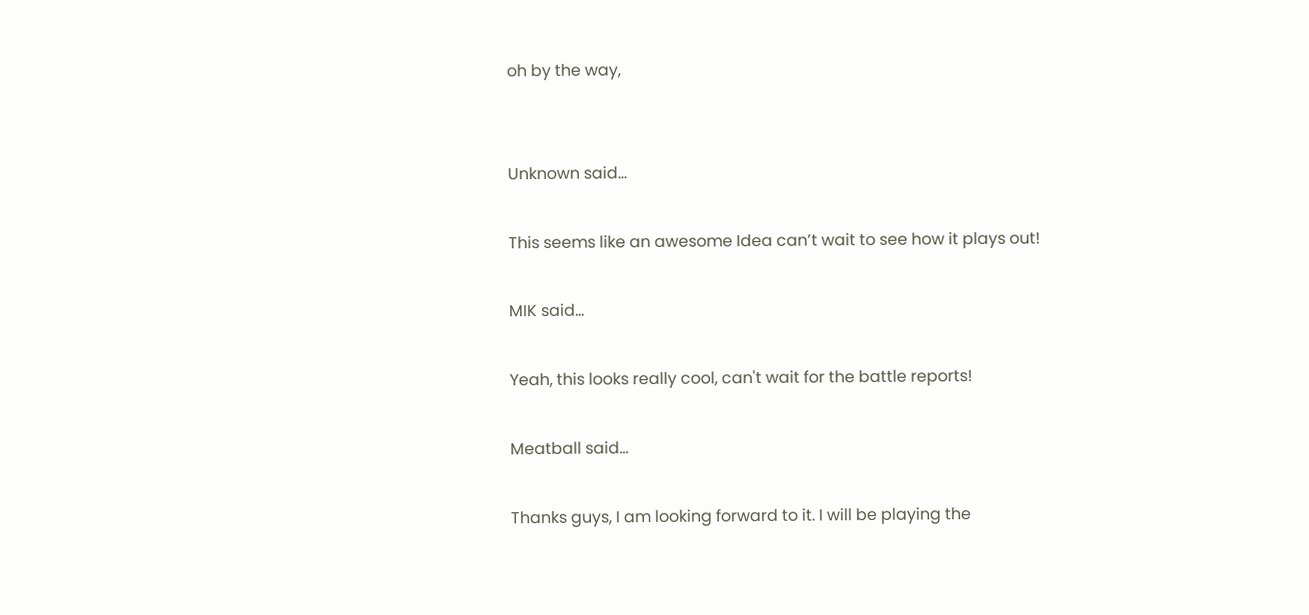oh by the way,


Unknown said...

This seems like an awesome Idea can’t wait to see how it plays out!

MIK said...

Yeah, this looks really cool, can't wait for the battle reports!

Meatball said...

Thanks guys, I am looking forward to it. I will be playing the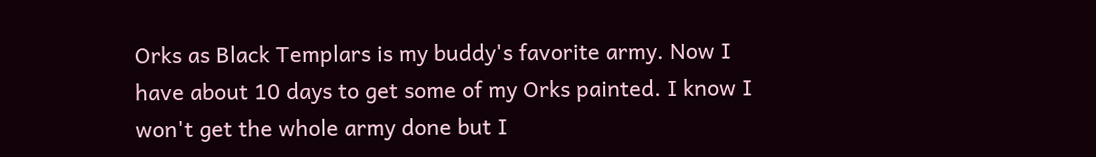Orks as Black Templars is my buddy's favorite army. Now I have about 10 days to get some of my Orks painted. I know I won't get the whole army done but I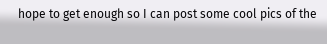hope to get enough so I can post some cool pics of the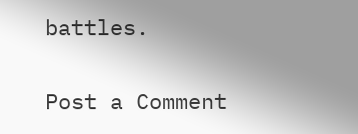battles.

Post a Comment